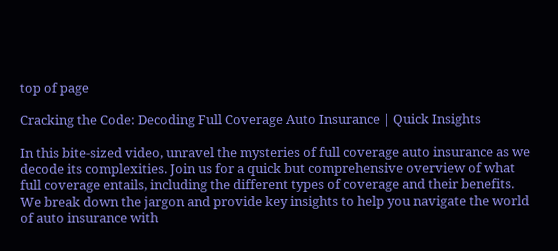top of page

Cracking the Code: Decoding Full Coverage Auto Insurance | Quick Insights

In this bite-sized video, unravel the mysteries of full coverage auto insurance as we decode its complexities. Join us for a quick but comprehensive overview of what full coverage entails, including the different types of coverage and their benefits. We break down the jargon and provide key insights to help you navigate the world of auto insurance with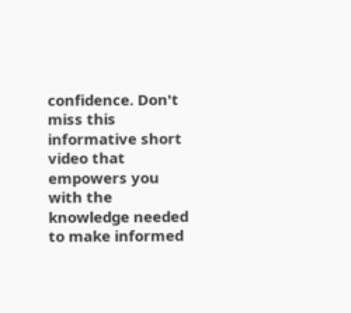confidence. Don't miss this informative short video that empowers you with the knowledge needed to make informed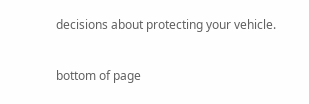decisions about protecting your vehicle.

bottom of page